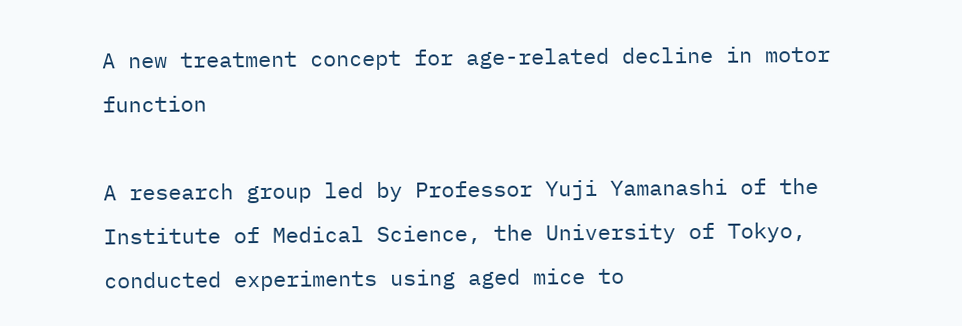A new treatment concept for age-related decline in motor function

A research group led by Professor Yuji Yamanashi of the Institute of Medical Science, the University of Tokyo, conducted experiments using aged mice to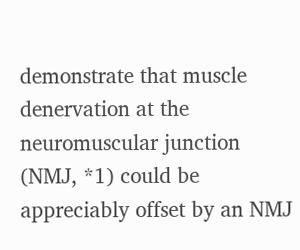demonstrate that muscle denervation at the neuromuscular junction (NMJ, *1) could be appreciably offset by an NMJ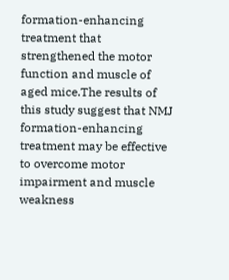formation-enhancing treatment that strengthened the motor function and muscle of aged mice.The results of this study suggest that NMJ formation-enhancing treatment may be effective to overcome motor impairment and muscle weakness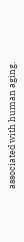associated with human aging.